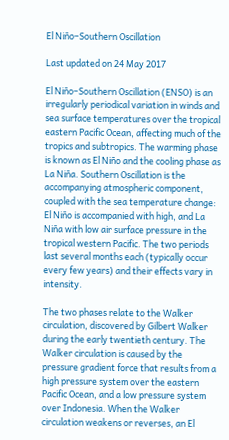El Niño–Southern Oscillation

Last updated on 24 May 2017

El Niño–Southern Oscillation (ENSO) is an irregularly periodical variation in winds and sea surface temperatures over the tropical eastern Pacific Ocean, affecting much of the tropics and subtropics. The warming phase is known as El Niño and the cooling phase as La Niña. Southern Oscillation is the accompanying atmospheric component, coupled with the sea temperature change: El Niño is accompanied with high, and La Niña with low air surface pressure in the tropical western Pacific. The two periods last several months each (typically occur every few years) and their effects vary in intensity.

The two phases relate to the Walker circulation, discovered by Gilbert Walker during the early twentieth century. The Walker circulation is caused by the pressure gradient force that results from a high pressure system over the eastern Pacific Ocean, and a low pressure system over Indonesia. When the Walker circulation weakens or reverses, an El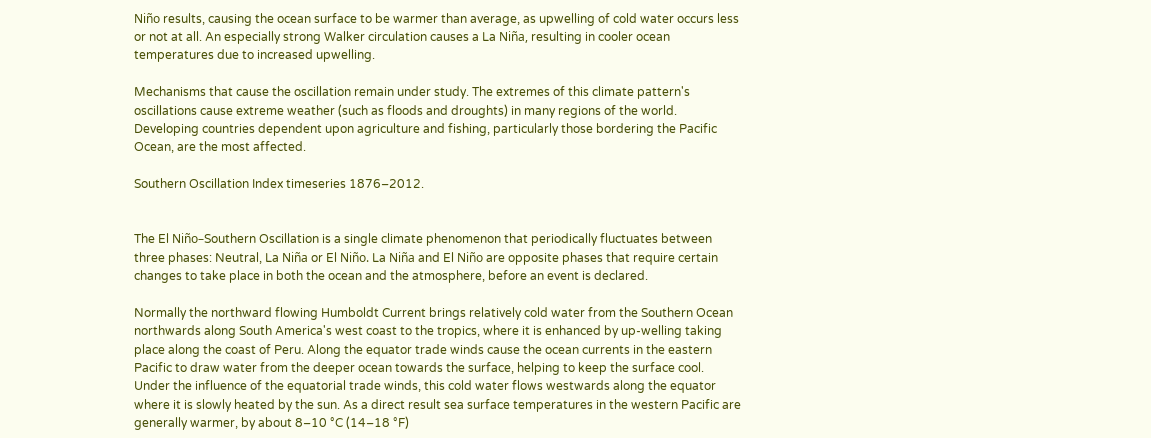Niño results, causing the ocean surface to be warmer than average, as upwelling of cold water occurs less or not at all. An especially strong Walker circulation causes a La Niña, resulting in cooler ocean temperatures due to increased upwelling.

Mechanisms that cause the oscillation remain under study. The extremes of this climate pattern's oscillations cause extreme weather (such as floods and droughts) in many regions of the world. Developing countries dependent upon agriculture and fishing, particularly those bordering the Pacific Ocean, are the most affected.

Southern Oscillation Index timeseries 1876–2012.


The El Niño–Southern Oscillation is a single climate phenomenon that periodically fluctuates between three phases: Neutral, La Niña or El Niño. La Niña and El Niño are opposite phases that require certain changes to take place in both the ocean and the atmosphere, before an event is declared.

Normally the northward flowing Humboldt Current brings relatively cold water from the Southern Ocean northwards along South America's west coast to the tropics, where it is enhanced by up-welling taking place along the coast of Peru. Along the equator trade winds cause the ocean currents in the eastern Pacific to draw water from the deeper ocean towards the surface, helping to keep the surface cool. Under the influence of the equatorial trade winds, this cold water flows westwards along the equator where it is slowly heated by the sun. As a direct result sea surface temperatures in the western Pacific are generally warmer, by about 8–10 °C (14–18 °F)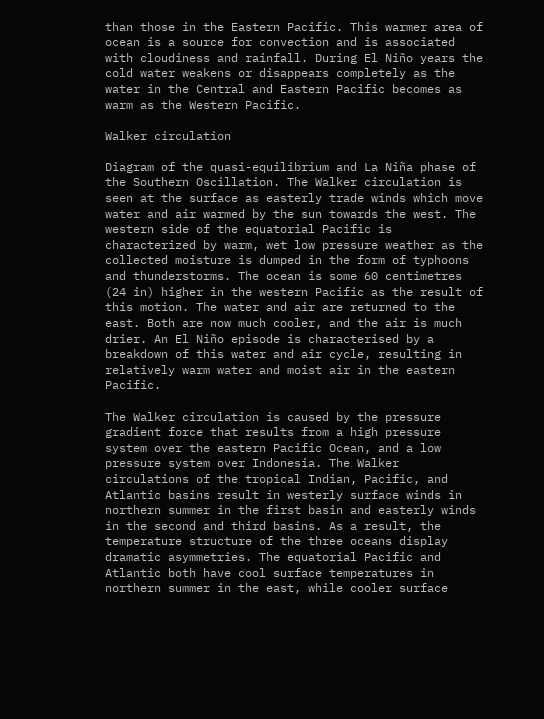than those in the Eastern Pacific. This warmer area of ocean is a source for convection and is associated with cloudiness and rainfall. During El Niño years the cold water weakens or disappears completely as the water in the Central and Eastern Pacific becomes as warm as the Western Pacific.

Walker circulation

Diagram of the quasi-equilibrium and La Niña phase of the Southern Oscillation. The Walker circulation is seen at the surface as easterly trade winds which move water and air warmed by the sun towards the west. The western side of the equatorial Pacific is characterized by warm, wet low pressure weather as the collected moisture is dumped in the form of typhoons and thunderstorms. The ocean is some 60 centimetres (24 in) higher in the western Pacific as the result of this motion. The water and air are returned to the east. Both are now much cooler, and the air is much drier. An El Niño episode is characterised by a breakdown of this water and air cycle, resulting in relatively warm water and moist air in the eastern Pacific.

The Walker circulation is caused by the pressure gradient force that results from a high pressure system over the eastern Pacific Ocean, and a low pressure system over Indonesia. The Walker circulations of the tropical Indian, Pacific, and Atlantic basins result in westerly surface winds in northern summer in the first basin and easterly winds in the second and third basins. As a result, the temperature structure of the three oceans display dramatic asymmetries. The equatorial Pacific and Atlantic both have cool surface temperatures in northern summer in the east, while cooler surface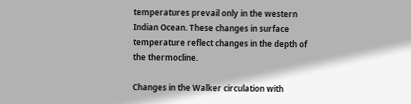temperatures prevail only in the western Indian Ocean. These changes in surface temperature reflect changes in the depth of the thermocline.

Changes in the Walker circulation with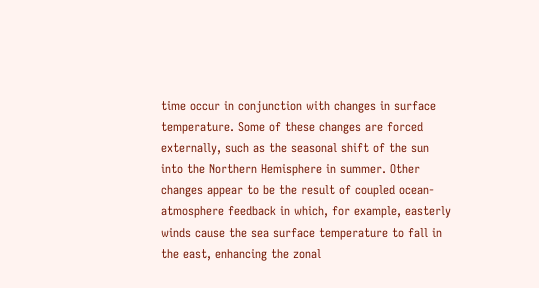time occur in conjunction with changes in surface temperature. Some of these changes are forced externally, such as the seasonal shift of the sun into the Northern Hemisphere in summer. Other changes appear to be the result of coupled ocean-atmosphere feedback in which, for example, easterly winds cause the sea surface temperature to fall in the east, enhancing the zonal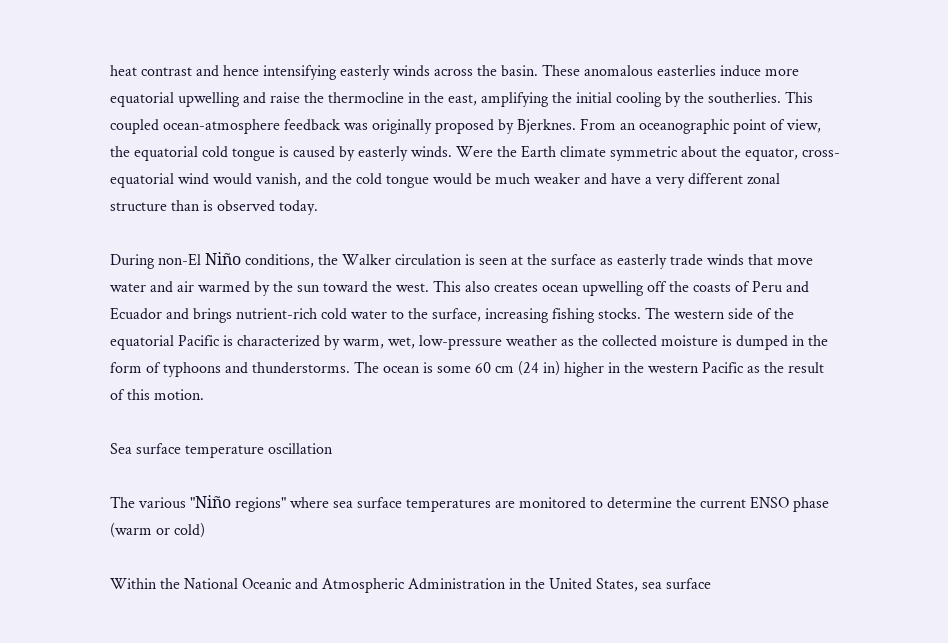heat contrast and hence intensifying easterly winds across the basin. These anomalous easterlies induce more equatorial upwelling and raise the thermocline in the east, amplifying the initial cooling by the southerlies. This coupled ocean-atmosphere feedback was originally proposed by Bjerknes. From an oceanographic point of view, the equatorial cold tongue is caused by easterly winds. Were the Earth climate symmetric about the equator, cross-equatorial wind would vanish, and the cold tongue would be much weaker and have a very different zonal structure than is observed today.

During non-El Niño conditions, the Walker circulation is seen at the surface as easterly trade winds that move water and air warmed by the sun toward the west. This also creates ocean upwelling off the coasts of Peru and Ecuador and brings nutrient-rich cold water to the surface, increasing fishing stocks. The western side of the equatorial Pacific is characterized by warm, wet, low-pressure weather as the collected moisture is dumped in the form of typhoons and thunderstorms. The ocean is some 60 cm (24 in) higher in the western Pacific as the result of this motion.

Sea surface temperature oscillation

The various "Niño regions" where sea surface temperatures are monitored to determine the current ENSO phase (warm or cold)

Within the National Oceanic and Atmospheric Administration in the United States, sea surface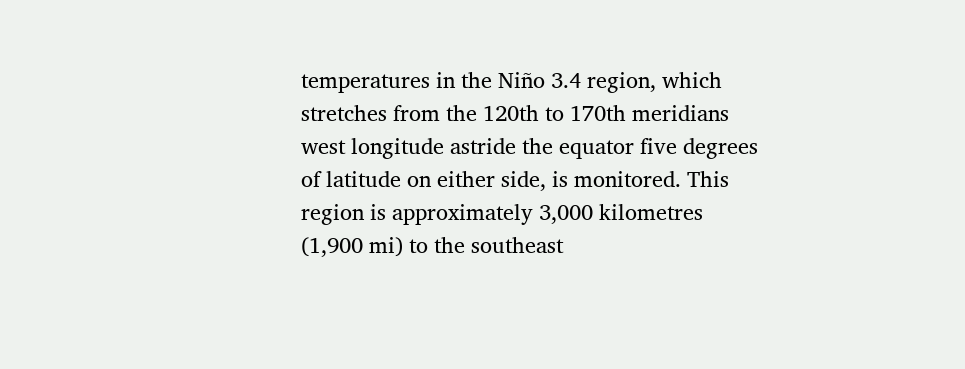temperatures in the Niño 3.4 region, which stretches from the 120th to 170th meridians west longitude astride the equator five degrees of latitude on either side, is monitored. This region is approximately 3,000 kilometres (1,900 mi) to the southeast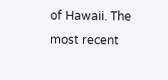of Hawaii. The most recent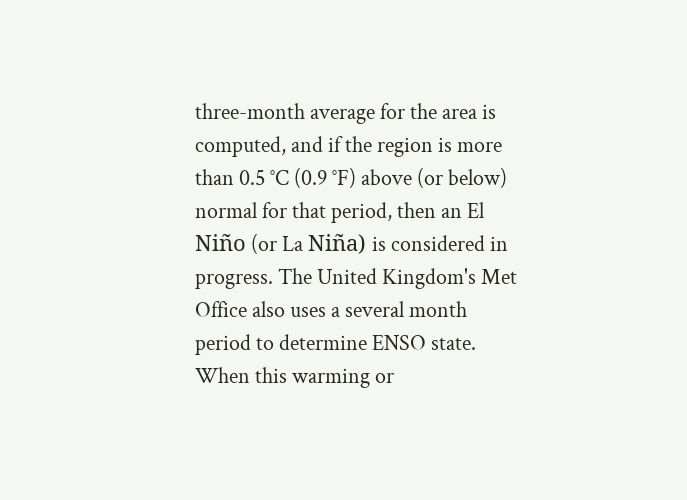three-month average for the area is computed, and if the region is more than 0.5 °C (0.9 °F) above (or below) normal for that period, then an El Niño (or La Niña) is considered in progress. The United Kingdom's Met Office also uses a several month period to determine ENSO state. When this warming or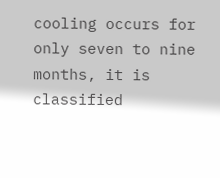cooling occurs for only seven to nine months, it is classified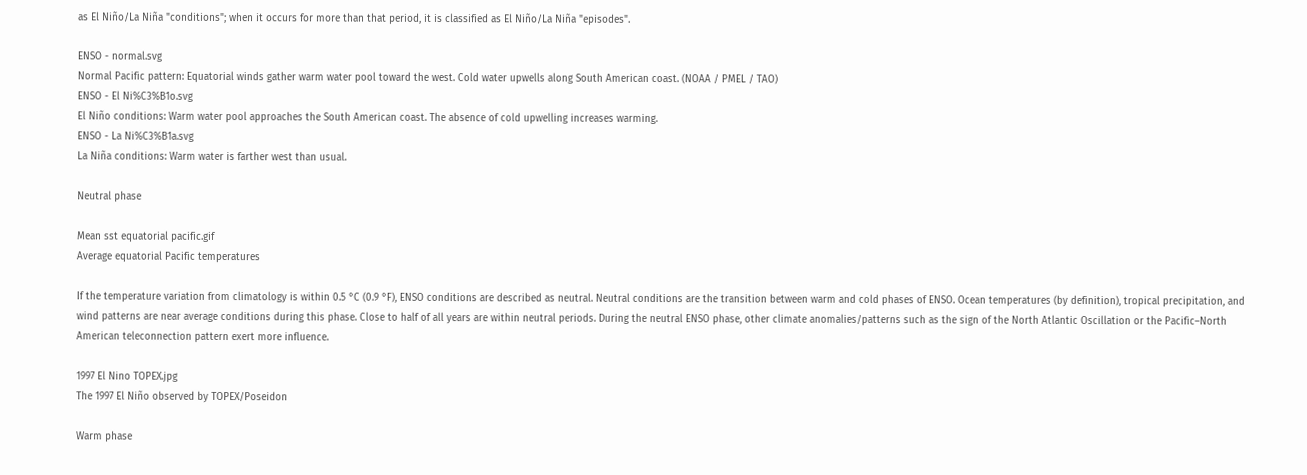as El Niño/La Niña "conditions"; when it occurs for more than that period, it is classified as El Niño/La Niña "episodes".

ENSO - normal.svg
Normal Pacific pattern: Equatorial winds gather warm water pool toward the west. Cold water upwells along South American coast. (NOAA / PMEL / TAO)
ENSO - El Ni%C3%B1o.svg
El Niño conditions: Warm water pool approaches the South American coast. The absence of cold upwelling increases warming.
ENSO - La Ni%C3%B1a.svg
La Niña conditions: Warm water is farther west than usual.

Neutral phase

Mean sst equatorial pacific.gif
Average equatorial Pacific temperatures

If the temperature variation from climatology is within 0.5 °C (0.9 °F), ENSO conditions are described as neutral. Neutral conditions are the transition between warm and cold phases of ENSO. Ocean temperatures (by definition), tropical precipitation, and wind patterns are near average conditions during this phase. Close to half of all years are within neutral periods. During the neutral ENSO phase, other climate anomalies/patterns such as the sign of the North Atlantic Oscillation or the Pacific–North American teleconnection pattern exert more influence.

1997 El Nino TOPEX.jpg
The 1997 El Niño observed by TOPEX/Poseidon

Warm phase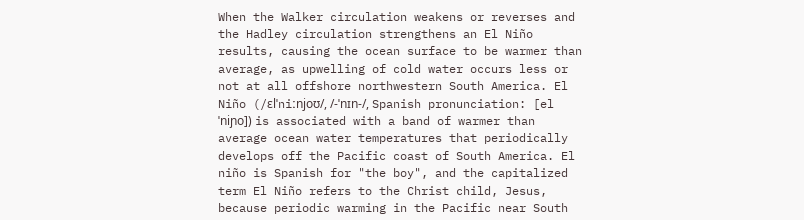When the Walker circulation weakens or reverses and the Hadley circulation strengthens an El Niño results, causing the ocean surface to be warmer than average, as upwelling of cold water occurs less or not at all offshore northwestern South America. El Niño (/ɛlˈniːnjoʊ/, /-ˈnɪn-/, Spanish pronunciation: [el ˈniɲo]) is associated with a band of warmer than average ocean water temperatures that periodically develops off the Pacific coast of South America. El niño is Spanish for "the boy", and the capitalized term El Niño refers to the Christ child, Jesus, because periodic warming in the Pacific near South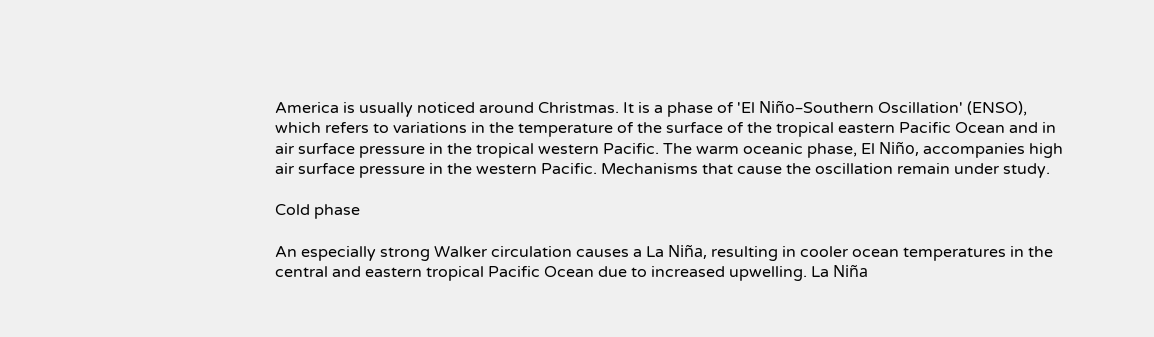America is usually noticed around Christmas. It is a phase of 'El Niño–Southern Oscillation' (ENSO), which refers to variations in the temperature of the surface of the tropical eastern Pacific Ocean and in air surface pressure in the tropical western Pacific. The warm oceanic phase, El Niño, accompanies high air surface pressure in the western Pacific. Mechanisms that cause the oscillation remain under study.

Cold phase

An especially strong Walker circulation causes a La Niña, resulting in cooler ocean temperatures in the central and eastern tropical Pacific Ocean due to increased upwelling. La Niña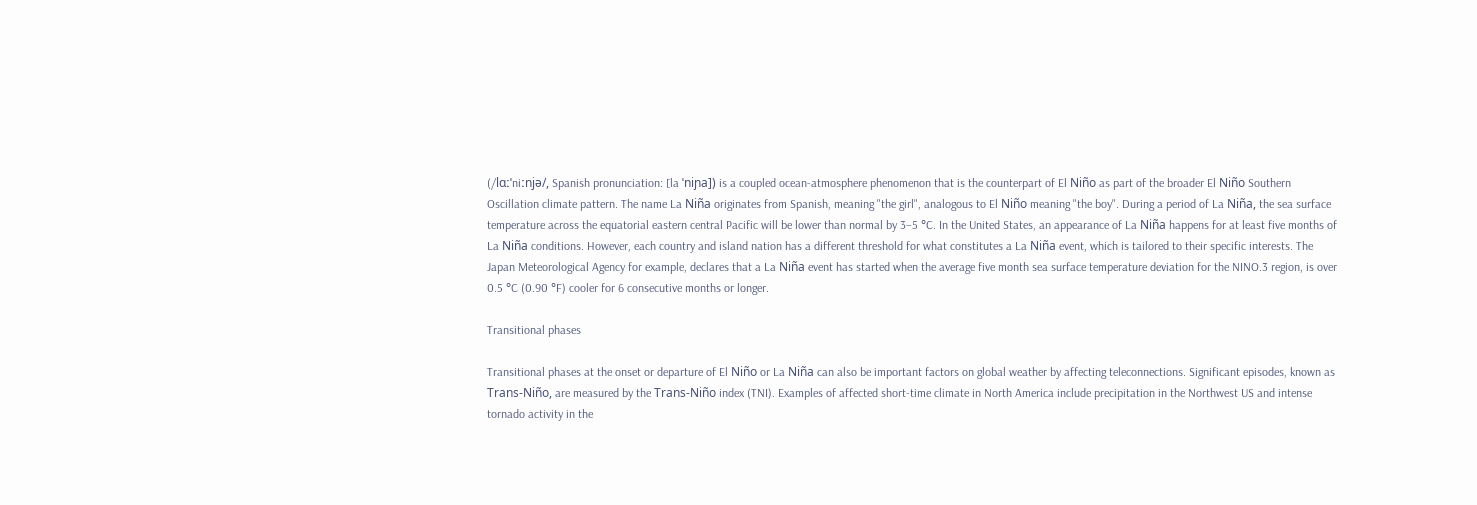(/lɑːˈniːnjə/, Spanish pronunciation: [la ˈniɲa]) is a coupled ocean-atmosphere phenomenon that is the counterpart of El Niño as part of the broader El Niño Southern Oscillation climate pattern. The name La Niña originates from Spanish, meaning "the girl", analogous to El Niño meaning "the boy". During a period of La Niña, the sea surface temperature across the equatorial eastern central Pacific will be lower than normal by 3–5 °C. In the United States, an appearance of La Niña happens for at least five months of La Niña conditions. However, each country and island nation has a different threshold for what constitutes a La Niña event, which is tailored to their specific interests. The Japan Meteorological Agency for example, declares that a La Niña event has started when the average five month sea surface temperature deviation for the NINO.3 region, is over 0.5 °C (0.90 °F) cooler for 6 consecutive months or longer.

Transitional phases

Transitional phases at the onset or departure of El Niño or La Niña can also be important factors on global weather by affecting teleconnections. Significant episodes, known as Trans-Niño, are measured by the Trans-Niño index (TNI). Examples of affected short-time climate in North America include precipitation in the Northwest US and intense tornado activity in the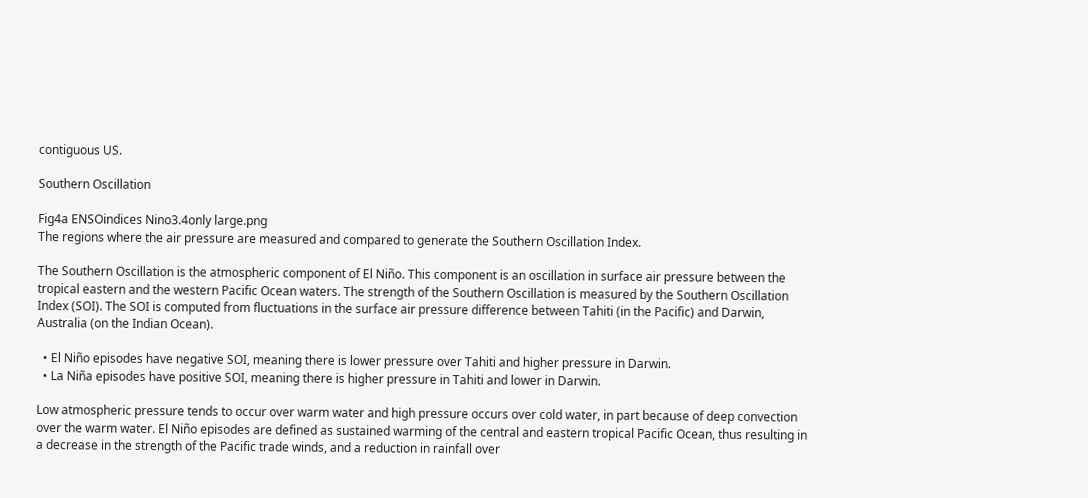contiguous US.

Southern Oscillation

Fig4a ENSOindices Nino3.4only large.png
The regions where the air pressure are measured and compared to generate the Southern Oscillation Index.

The Southern Oscillation is the atmospheric component of El Niño. This component is an oscillation in surface air pressure between the tropical eastern and the western Pacific Ocean waters. The strength of the Southern Oscillation is measured by the Southern Oscillation Index (SOI). The SOI is computed from fluctuations in the surface air pressure difference between Tahiti (in the Pacific) and Darwin, Australia (on the Indian Ocean).

  • El Niño episodes have negative SOI, meaning there is lower pressure over Tahiti and higher pressure in Darwin.
  • La Niña episodes have positive SOI, meaning there is higher pressure in Tahiti and lower in Darwin.

Low atmospheric pressure tends to occur over warm water and high pressure occurs over cold water, in part because of deep convection over the warm water. El Niño episodes are defined as sustained warming of the central and eastern tropical Pacific Ocean, thus resulting in a decrease in the strength of the Pacific trade winds, and a reduction in rainfall over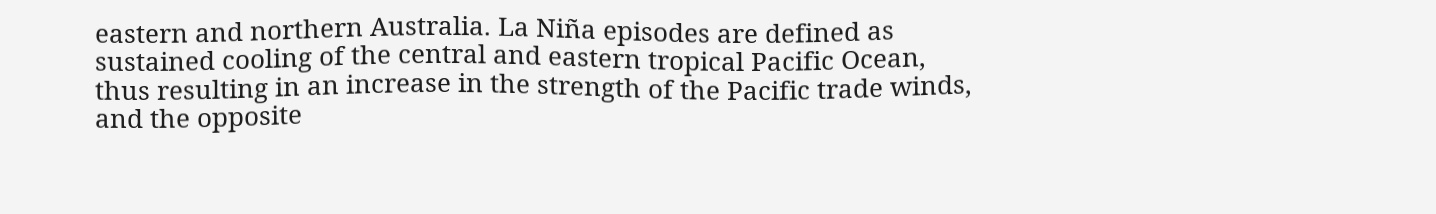eastern and northern Australia. La Niña episodes are defined as sustained cooling of the central and eastern tropical Pacific Ocean, thus resulting in an increase in the strength of the Pacific trade winds, and the opposite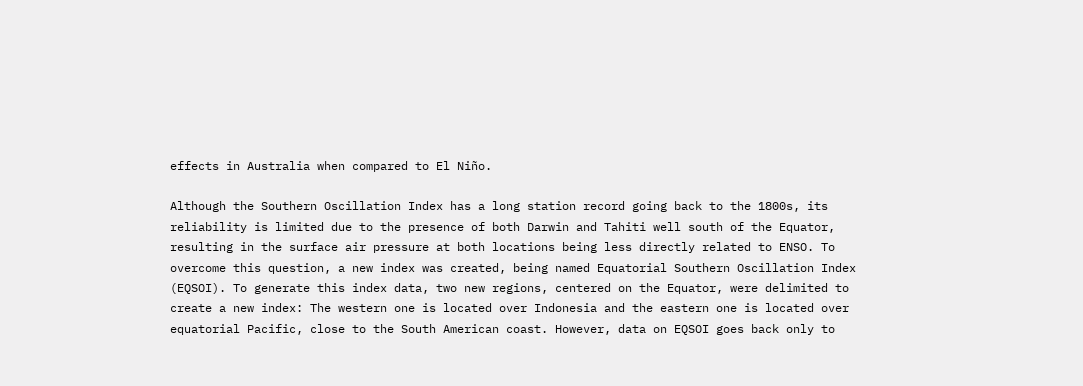effects in Australia when compared to El Niño.

Although the Southern Oscillation Index has a long station record going back to the 1800s, its reliability is limited due to the presence of both Darwin and Tahiti well south of the Equator, resulting in the surface air pressure at both locations being less directly related to ENSO. To overcome this question, a new index was created, being named Equatorial Southern Oscillation Index (EQSOI). To generate this index data, two new regions, centered on the Equator, were delimited to create a new index: The western one is located over Indonesia and the eastern one is located over equatorial Pacific, close to the South American coast. However, data on EQSOI goes back only to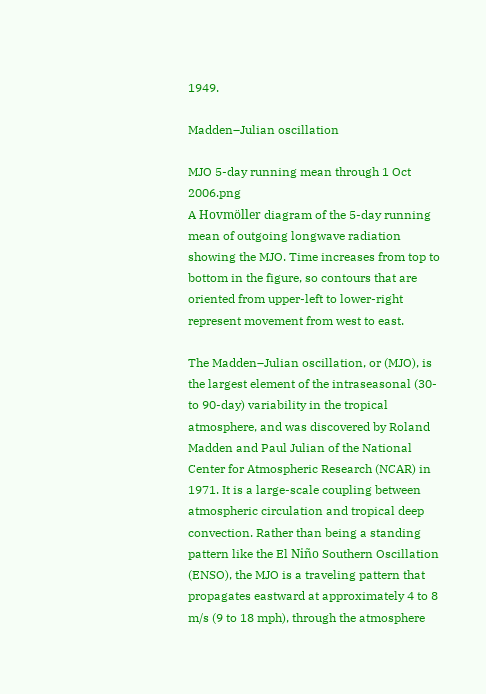1949.

Madden–Julian oscillation

MJO 5-day running mean through 1 Oct 2006.png
A Hovmöller diagram of the 5-day running mean of outgoing longwave radiation showing the MJO. Time increases from top to bottom in the figure, so contours that are oriented from upper-left to lower-right represent movement from west to east.

The Madden–Julian oscillation, or (MJO), is the largest element of the intraseasonal (30- to 90-day) variability in the tropical atmosphere, and was discovered by Roland Madden and Paul Julian of the National Center for Atmospheric Research (NCAR) in 1971. It is a large-scale coupling between atmospheric circulation and tropical deep convection. Rather than being a standing pattern like the El Niño Southern Oscillation (ENSO), the MJO is a traveling pattern that propagates eastward at approximately 4 to 8 m/s (9 to 18 mph), through the atmosphere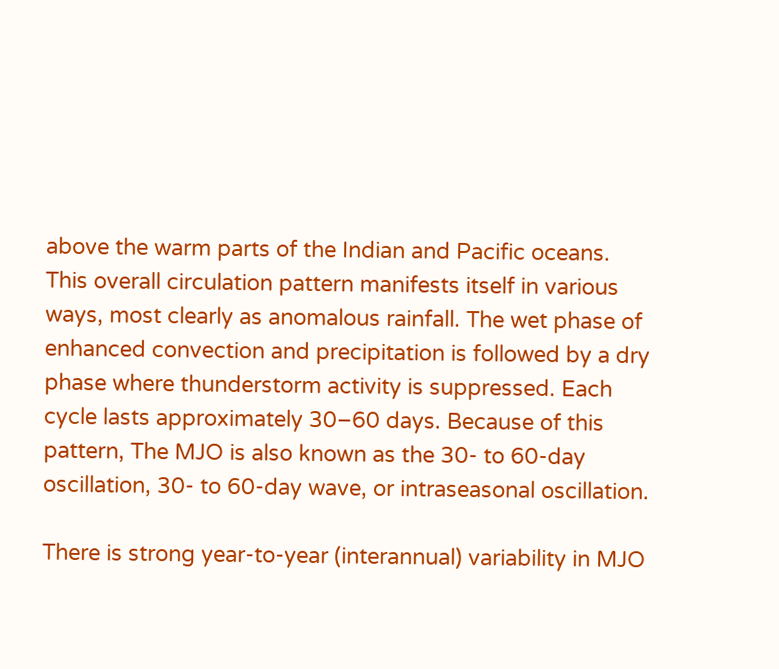above the warm parts of the Indian and Pacific oceans. This overall circulation pattern manifests itself in various ways, most clearly as anomalous rainfall. The wet phase of enhanced convection and precipitation is followed by a dry phase where thunderstorm activity is suppressed. Each cycle lasts approximately 30–60 days. Because of this pattern, The MJO is also known as the 30- to 60-day oscillation, 30- to 60-day wave, or intraseasonal oscillation.

There is strong year-to-year (interannual) variability in MJO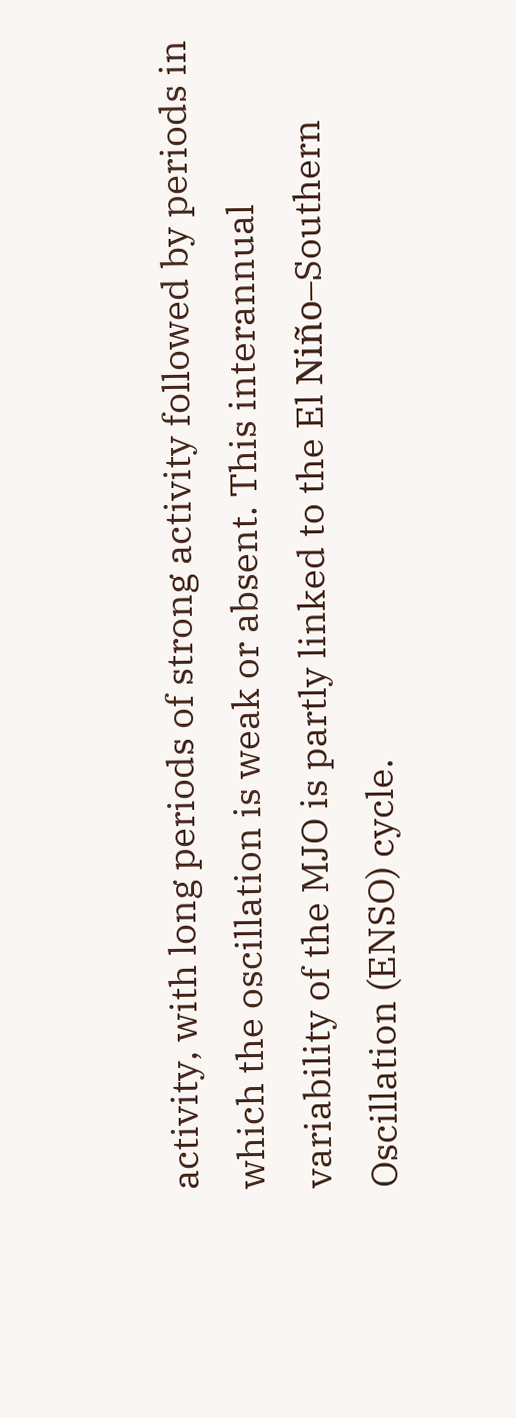activity, with long periods of strong activity followed by periods in which the oscillation is weak or absent. This interannual variability of the MJO is partly linked to the El Niño–Southern Oscillation (ENSO) cycle.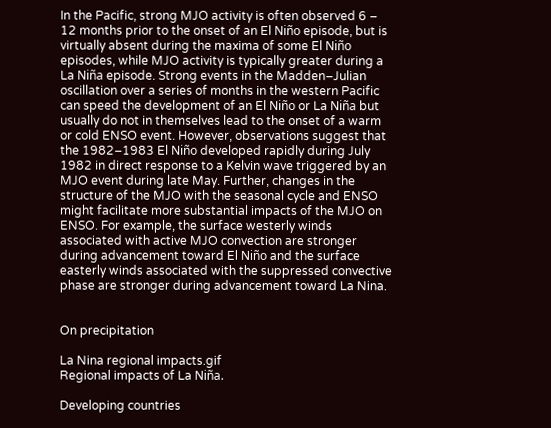In the Pacific, strong MJO activity is often observed 6 – 12 months prior to the onset of an El Niño episode, but is virtually absent during the maxima of some El Niño episodes, while MJO activity is typically greater during a La Niña episode. Strong events in the Madden–Julian oscillation over a series of months in the western Pacific can speed the development of an El Niño or La Niña but usually do not in themselves lead to the onset of a warm or cold ENSO event. However, observations suggest that the 1982–1983 El Niño developed rapidly during July 1982 in direct response to a Kelvin wave triggered by an MJO event during late May. Further, changes in the structure of the MJO with the seasonal cycle and ENSO might facilitate more substantial impacts of the MJO on ENSO. For example, the surface westerly winds associated with active MJO convection are stronger during advancement toward El Niño and the surface easterly winds associated with the suppressed convective phase are stronger during advancement toward La Nina.


On precipitation

La Nina regional impacts.gif
Regional impacts of La Niña.

Developing countries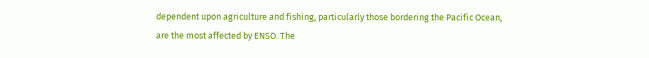dependent upon agriculture and fishing, particularly those bordering the Pacific Ocean, are the most affected by ENSO. The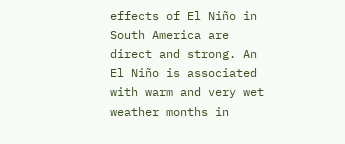effects of El Niño in South America are direct and strong. An El Niño is associated with warm and very wet weather months in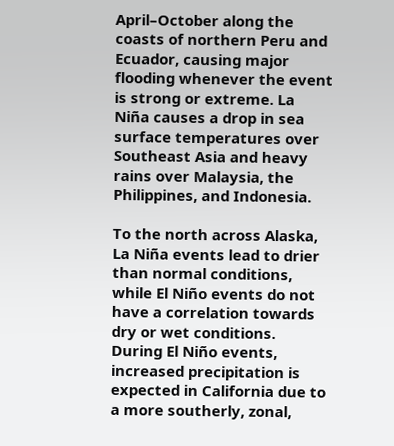April–October along the coasts of northern Peru and Ecuador, causing major flooding whenever the event is strong or extreme. La Niña causes a drop in sea surface temperatures over Southeast Asia and heavy rains over Malaysia, the Philippines, and Indonesia.

To the north across Alaska, La Niña events lead to drier than normal conditions, while El Niño events do not have a correlation towards dry or wet conditions. During El Niño events, increased precipitation is expected in California due to a more southerly, zonal,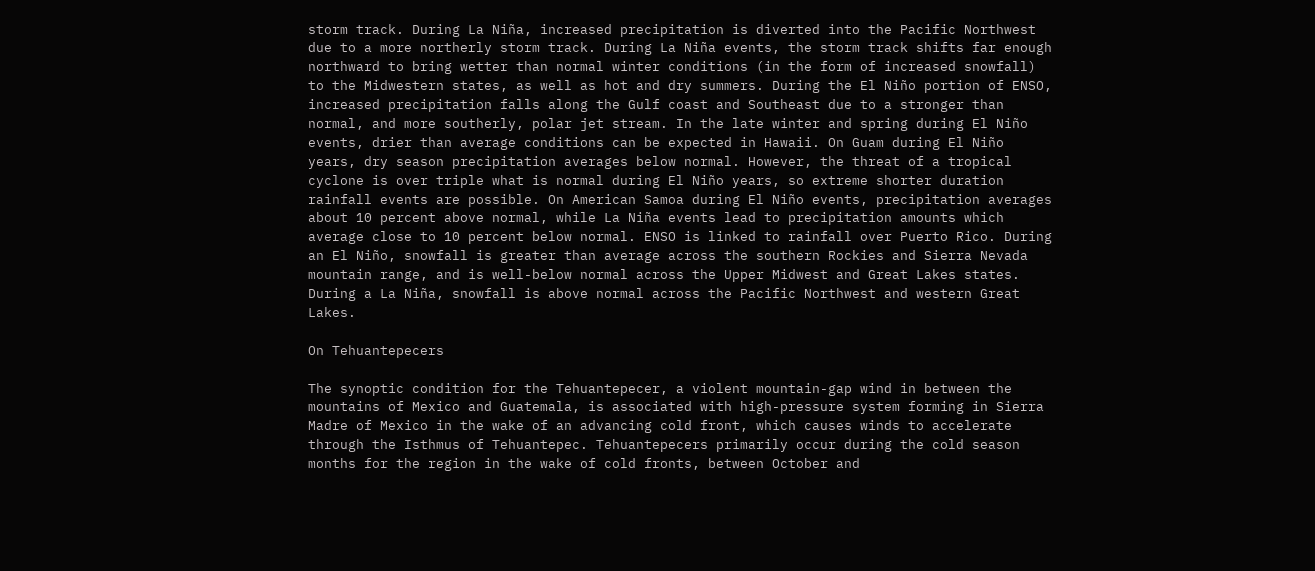storm track. During La Niña, increased precipitation is diverted into the Pacific Northwest due to a more northerly storm track. During La Niña events, the storm track shifts far enough northward to bring wetter than normal winter conditions (in the form of increased snowfall) to the Midwestern states, as well as hot and dry summers. During the El Niño portion of ENSO, increased precipitation falls along the Gulf coast and Southeast due to a stronger than normal, and more southerly, polar jet stream. In the late winter and spring during El Niño events, drier than average conditions can be expected in Hawaii. On Guam during El Niño years, dry season precipitation averages below normal. However, the threat of a tropical cyclone is over triple what is normal during El Niño years, so extreme shorter duration rainfall events are possible. On American Samoa during El Niño events, precipitation averages about 10 percent above normal, while La Niña events lead to precipitation amounts which average close to 10 percent below normal. ENSO is linked to rainfall over Puerto Rico. During an El Niño, snowfall is greater than average across the southern Rockies and Sierra Nevada mountain range, and is well-below normal across the Upper Midwest and Great Lakes states. During a La Niña, snowfall is above normal across the Pacific Northwest and western Great Lakes.

On Tehuantepecers

The synoptic condition for the Tehuantepecer, a violent mountain-gap wind in between the mountains of Mexico and Guatemala, is associated with high-pressure system forming in Sierra Madre of Mexico in the wake of an advancing cold front, which causes winds to accelerate through the Isthmus of Tehuantepec. Tehuantepecers primarily occur during the cold season months for the region in the wake of cold fronts, between October and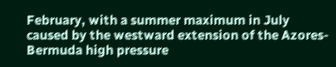February, with a summer maximum in July caused by the westward extension of the Azores-Bermuda high pressure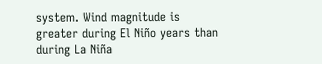system. Wind magnitude is greater during El Niño years than during La Niña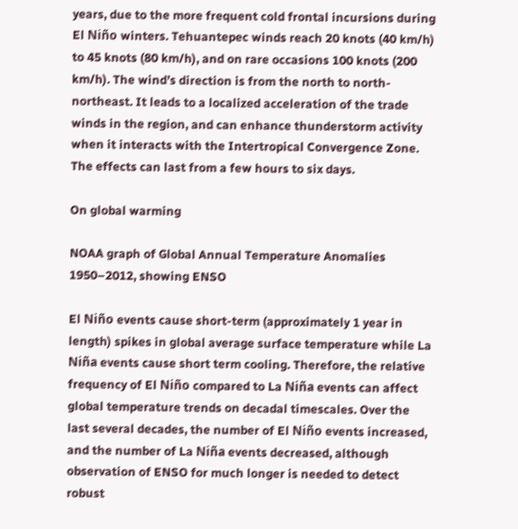years, due to the more frequent cold frontal incursions during El Niño winters. Tehuantepec winds reach 20 knots (40 km/h) to 45 knots (80 km/h), and on rare occasions 100 knots (200 km/h). The wind’s direction is from the north to north-northeast. It leads to a localized acceleration of the trade winds in the region, and can enhance thunderstorm activity when it interacts with the Intertropical Convergence Zone. The effects can last from a few hours to six days.

On global warming

NOAA graph of Global Annual Temperature Anomalies 1950–2012, showing ENSO

El Niño events cause short-term (approximately 1 year in length) spikes in global average surface temperature while La Niña events cause short term cooling. Therefore, the relative frequency of El Niño compared to La Niña events can affect global temperature trends on decadal timescales. Over the last several decades, the number of El Niño events increased, and the number of La Niña events decreased, although observation of ENSO for much longer is needed to detect robust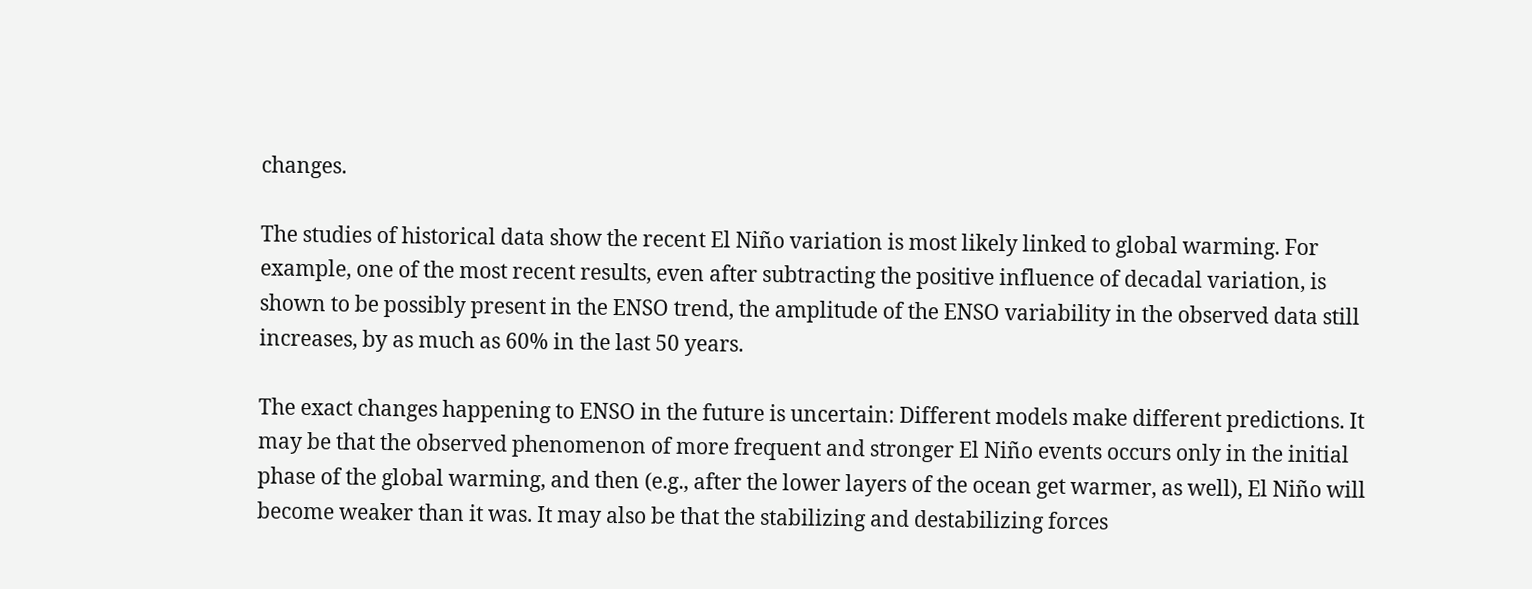changes.

The studies of historical data show the recent El Niño variation is most likely linked to global warming. For example, one of the most recent results, even after subtracting the positive influence of decadal variation, is shown to be possibly present in the ENSO trend, the amplitude of the ENSO variability in the observed data still increases, by as much as 60% in the last 50 years.

The exact changes happening to ENSO in the future is uncertain: Different models make different predictions. It may be that the observed phenomenon of more frequent and stronger El Niño events occurs only in the initial phase of the global warming, and then (e.g., after the lower layers of the ocean get warmer, as well), El Niño will become weaker than it was. It may also be that the stabilizing and destabilizing forces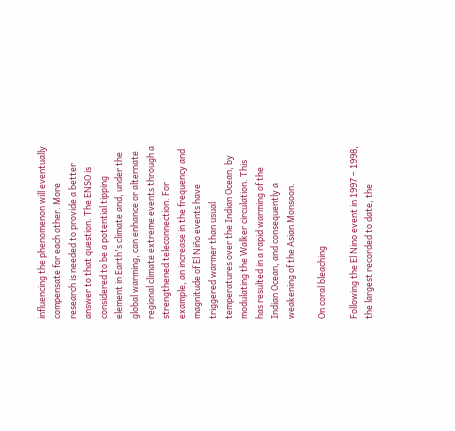influencing the phenomenon will eventually compensate for each other. More research is needed to provide a better answer to that question. The ENSO is considered to be a potential tipping element in Earth's climate and, under the global warming, can enhance or alternate regional climate extreme events through a strengthened teleconnection. For example, an increase in the frequency and magnitude of El Niño events have triggered warmer than usual temperatures over the Indian Ocean, by modulating the Walker circulation. This has resulted in a rapid warming of the Indian Ocean, and consequently a weakening of the Asian Monsoon.

On coral bleaching

Following the El Nino event in 1997 – 1998, the largest recorded to date, the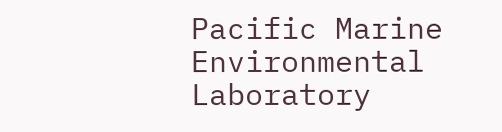Pacific Marine Environmental Laboratory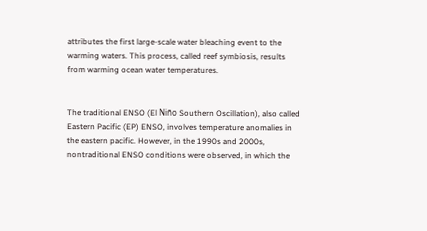attributes the first large-scale water bleaching event to the warming waters. This process, called reef symbiosis, results from warming ocean water temperatures.


The traditional ENSO (El Niño Southern Oscillation), also called Eastern Pacific (EP) ENSO, involves temperature anomalies in the eastern pacific. However, in the 1990s and 2000s, nontraditional ENSO conditions were observed, in which the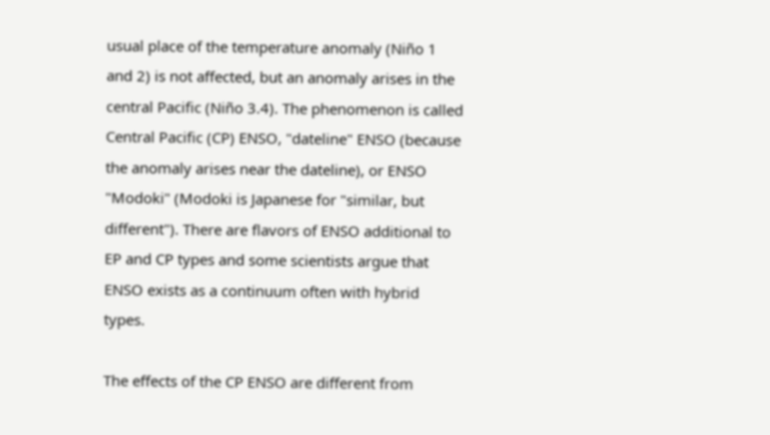usual place of the temperature anomaly (Niño 1 and 2) is not affected, but an anomaly arises in the central Pacific (Niño 3.4). The phenomenon is called Central Pacific (CP) ENSO, "dateline" ENSO (because the anomaly arises near the dateline), or ENSO "Modoki" (Modoki is Japanese for "similar, but different"). There are flavors of ENSO additional to EP and CP types and some scientists argue that ENSO exists as a continuum often with hybrid types.

The effects of the CP ENSO are different from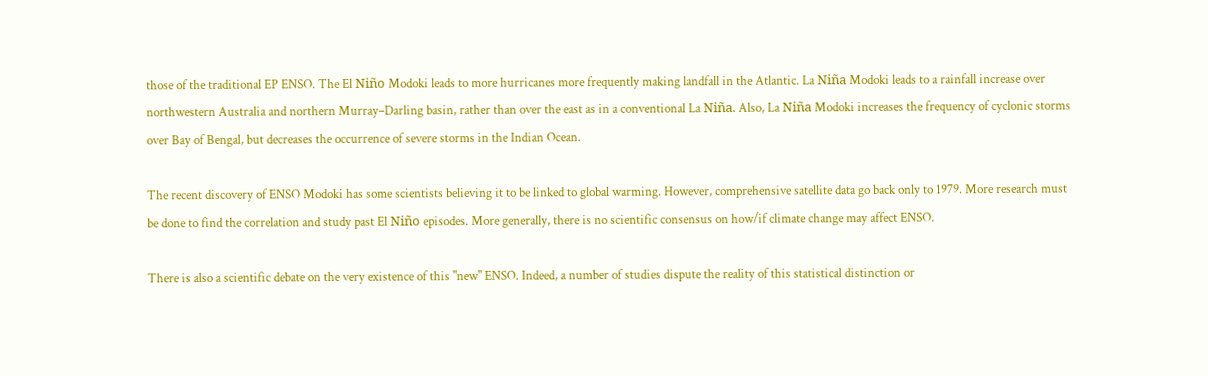those of the traditional EP ENSO. The El Niño Modoki leads to more hurricanes more frequently making landfall in the Atlantic. La Niña Modoki leads to a rainfall increase over northwestern Australia and northern Murray–Darling basin, rather than over the east as in a conventional La Niña. Also, La Niña Modoki increases the frequency of cyclonic storms over Bay of Bengal, but decreases the occurrence of severe storms in the Indian Ocean.

The recent discovery of ENSO Modoki has some scientists believing it to be linked to global warming. However, comprehensive satellite data go back only to 1979. More research must be done to find the correlation and study past El Niño episodes. More generally, there is no scientific consensus on how/if climate change may affect ENSO.

There is also a scientific debate on the very existence of this "new" ENSO. Indeed, a number of studies dispute the reality of this statistical distinction or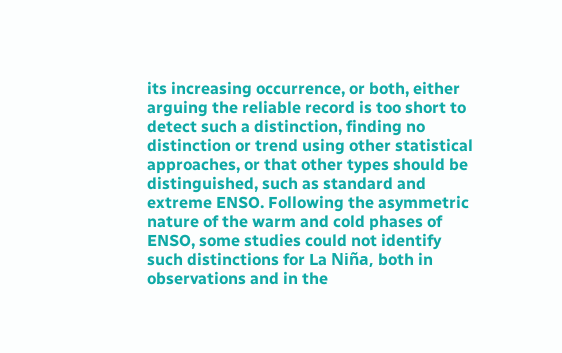its increasing occurrence, or both, either arguing the reliable record is too short to detect such a distinction, finding no distinction or trend using other statistical approaches, or that other types should be distinguished, such as standard and extreme ENSO. Following the asymmetric nature of the warm and cold phases of ENSO, some studies could not identify such distinctions for La Niña, both in observations and in the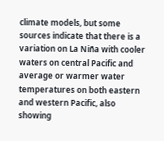climate models, but some sources indicate that there is a variation on La Niña with cooler waters on central Pacific and average or warmer water temperatures on both eastern and western Pacific, also showing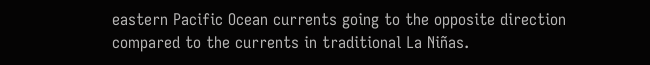eastern Pacific Ocean currents going to the opposite direction compared to the currents in traditional La Niñas.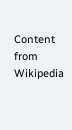Content from Wikipedia